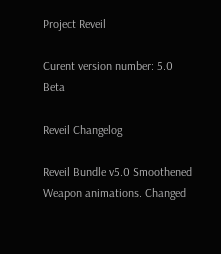Project Reveil

Curent version number: 5.0 Beta

Reveil Changelog

Reveil Bundle v5.0 Smoothened Weapon animations. Changed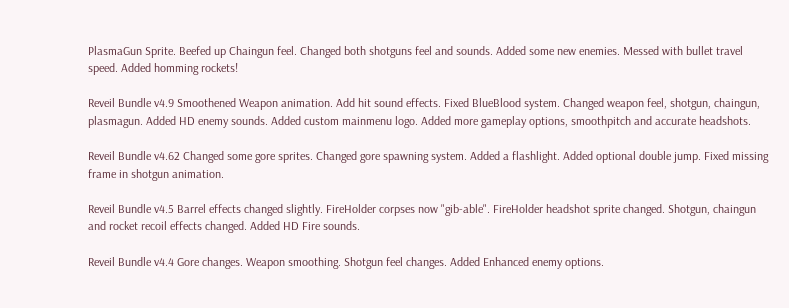PlasmaGun Sprite. Beefed up Chaingun feel. Changed both shotguns feel and sounds. Added some new enemies. Messed with bullet travel speed. Added homming rockets!

Reveil Bundle v4.9 Smoothened Weapon animation. Add hit sound effects. Fixed BlueBlood system. Changed weapon feel, shotgun, chaingun, plasmagun. Added HD enemy sounds. Added custom mainmenu logo. Added more gameplay options, smoothpitch and accurate headshots.

Reveil Bundle v4.62 Changed some gore sprites. Changed gore spawning system. Added a flashlight. Added optional double jump. Fixed missing frame in shotgun animation.

Reveil Bundle v4.5 Barrel effects changed slightly. FireHolder corpses now "gib-able". FireHolder headshot sprite changed. Shotgun, chaingun and rocket recoil effects changed. Added HD Fire sounds.

Reveil Bundle v4.4 Gore changes. Weapon smoothing. Shotgun feel changes. Added Enhanced enemy options.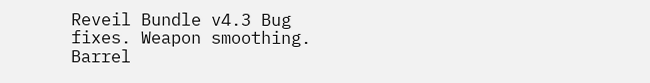Reveil Bundle v4.3 Bug fixes. Weapon smoothing. Barrel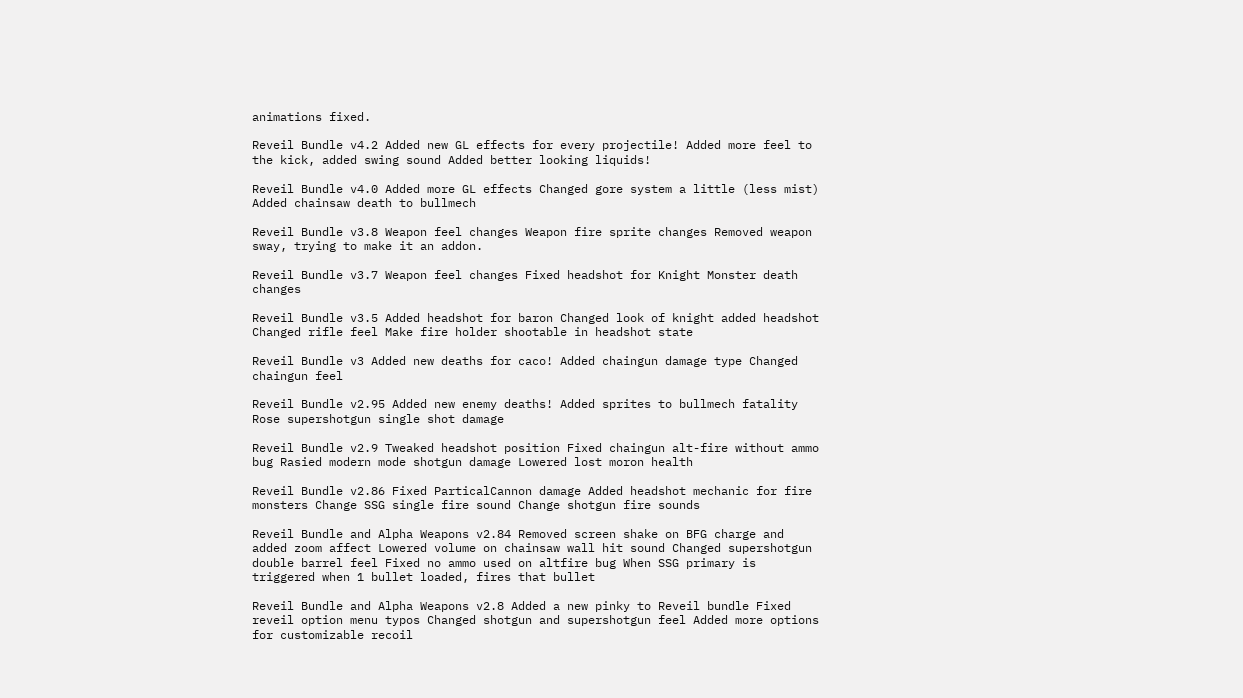animations fixed.

Reveil Bundle v4.2 Added new GL effects for every projectile! Added more feel to the kick, added swing sound Added better looking liquids!

Reveil Bundle v4.0 Added more GL effects Changed gore system a little (less mist) Added chainsaw death to bullmech

Reveil Bundle v3.8 Weapon feel changes Weapon fire sprite changes Removed weapon sway, trying to make it an addon.

Reveil Bundle v3.7 Weapon feel changes Fixed headshot for Knight Monster death changes

Reveil Bundle v3.5 Added headshot for baron Changed look of knight added headshot Changed rifle feel Make fire holder shootable in headshot state

Reveil Bundle v3 Added new deaths for caco! Added chaingun damage type Changed chaingun feel

Reveil Bundle v2.95 Added new enemy deaths! Added sprites to bullmech fatality Rose supershotgun single shot damage

Reveil Bundle v2.9 Tweaked headshot position Fixed chaingun alt-fire without ammo bug Rasied modern mode shotgun damage Lowered lost moron health

Reveil Bundle v2.86 Fixed ParticalCannon damage Added headshot mechanic for fire monsters Change SSG single fire sound Change shotgun fire sounds

Reveil Bundle and Alpha Weapons v2.84 Removed screen shake on BFG charge and added zoom affect Lowered volume on chainsaw wall hit sound Changed supershotgun double barrel feel Fixed no ammo used on altfire bug When SSG primary is triggered when 1 bullet loaded, fires that bullet

Reveil Bundle and Alpha Weapons v2.8 Added a new pinky to Reveil bundle Fixed reveil option menu typos Changed shotgun and supershotgun feel Added more options for customizable recoil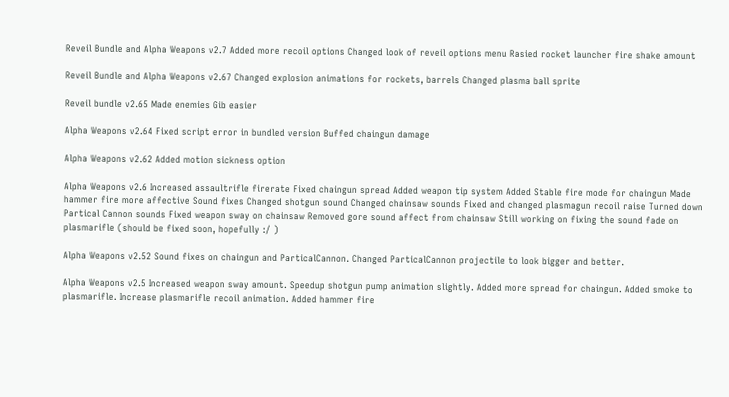Reveil Bundle and Alpha Weapons v2.7 Added more recoil options Changed look of reveil options menu Rasied rocket launcher fire shake amount

Reveil Bundle and Alpha Weapons v2.67 Changed explosion animations for rockets, barrels Changed plasma ball sprite

Reveil bundle v2.65 Made enemies Gib easier

Alpha Weapons v2.64 Fixed script error in bundled version Buffed chaingun damage

Alpha Weapons v2.62 Added motion sickness option

Alpha Weapons v2.6 Increased assaultrifle firerate Fixed chaingun spread Added weapon tip system Added Stable fire mode for chaingun Made hammer fire more affective Sound fixes Changed shotgun sound Changed chainsaw sounds Fixed and changed plasmagun recoil raise Turned down Partical Cannon sounds Fixed weapon sway on chainsaw Removed gore sound affect from chainsaw Still working on fixing the sound fade on plasmarifle (should be fixed soon, hopefully :/ )

Alpha Weapons v2.52 Sound fixes on chaingun and ParticalCannon. Changed ParticalCannon projectile to look bigger and better.

Alpha Weapons v2.5 Increased weapon sway amount. Speedup shotgun pump animation slightly. Added more spread for chaingun. Added smoke to plasmarifle. Increase plasmarifle recoil animation. Added hammer fire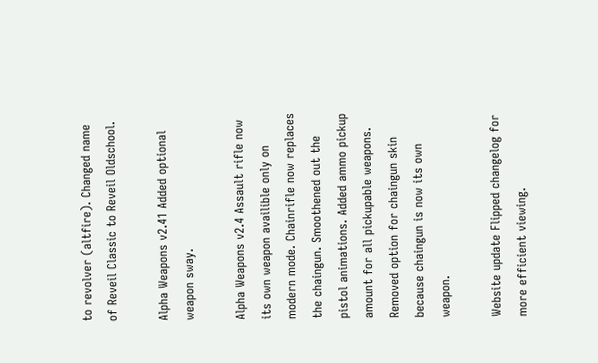to revolver (altfire). Changed name of Reveil Classic to Reveil Oldschool.

Alpha Weapons v2.41 Added optional weapon sway.

Alpha Weapons v2.4 Assault rifle now its own weapon availible only on modern mode. Chainrifle now replaces the chaingun. Smoothened out the pistol animations. Added ammo pickup amount for all pickupable weapons. Removed option for chaingun skin because chaingun is now its own weapon.

Website update Flipped changelog for more efficient viewing.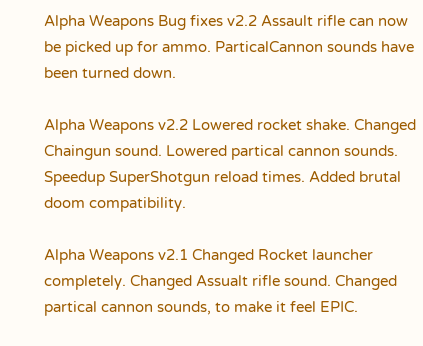Alpha Weapons Bug fixes v2.2 Assault rifle can now be picked up for ammo. ParticalCannon sounds have been turned down.

Alpha Weapons v2.2 Lowered rocket shake. Changed Chaingun sound. Lowered partical cannon sounds. Speedup SuperShotgun reload times. Added brutal doom compatibility.

Alpha Weapons v2.1 Changed Rocket launcher completely. Changed Assualt rifle sound. Changed partical cannon sounds, to make it feel EPIC.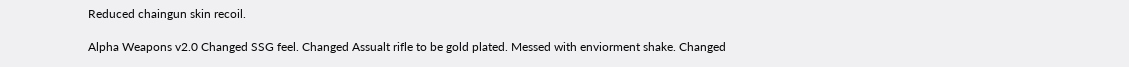Reduced chaingun skin recoil.

Alpha Weapons v2.0 Changed SSG feel. Changed Assualt rifle to be gold plated. Messed with enviorment shake. Changed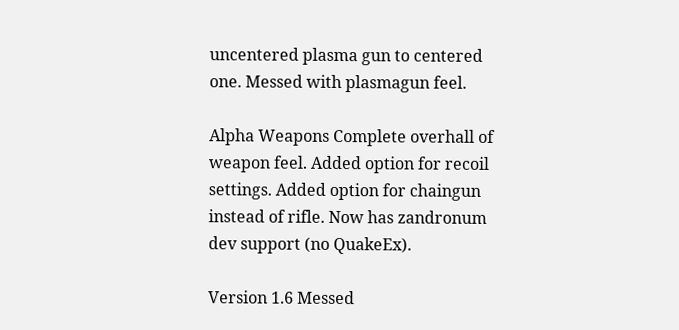uncentered plasma gun to centered one. Messed with plasmagun feel.

Alpha Weapons Complete overhall of weapon feel. Added option for recoil settings. Added option for chaingun instead of rifle. Now has zandronum dev support (no QuakeEx).

Version 1.6 Messed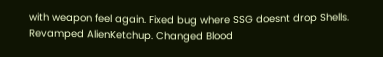with weapon feel again. Fixed bug where SSG doesnt drop Shells. Revamped AlienKetchup. Changed Blood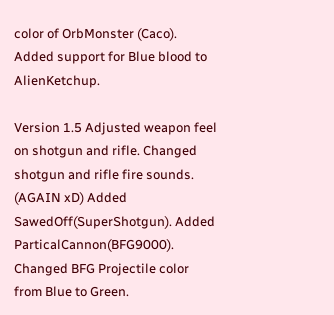color of OrbMonster (Caco). Added support for Blue blood to AlienKetchup.

Version 1.5 Adjusted weapon feel on shotgun and rifle. Changed shotgun and rifle fire sounds. (AGAIN xD) Added SawedOff(SuperShotgun). Added ParticalCannon(BFG9000). Changed BFG Projectile color from Blue to Green.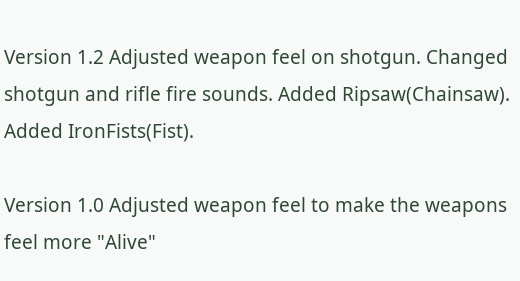Version 1.2 Adjusted weapon feel on shotgun. Changed shotgun and rifle fire sounds. Added Ripsaw(Chainsaw). Added IronFists(Fist).

Version 1.0 Adjusted weapon feel to make the weapons feel more "Alive"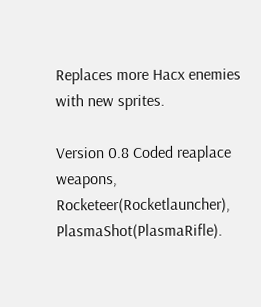Replaces more Hacx enemies with new sprites.

Version 0.8 Coded reaplace weapons, Rocketeer(Rocketlauncher), PlasmaShot(PlasmaRifle).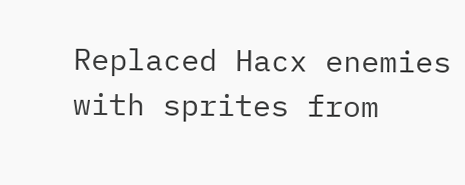Replaced Hacx enemies with sprites from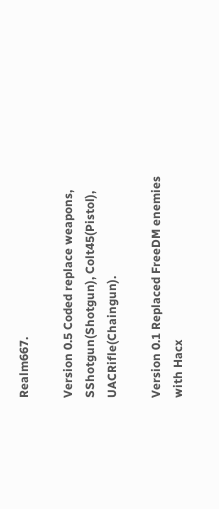Realm667.

Version 0.5 Coded replace weapons, SShotgun(Shotgun), Colt45(Pistol), UACRifle(Chaingun).

Version 0.1 Replaced FreeDM enemies with Hacx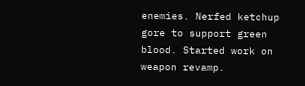enemies. Nerfed ketchup gore to support green blood. Started work on weapon revamp.